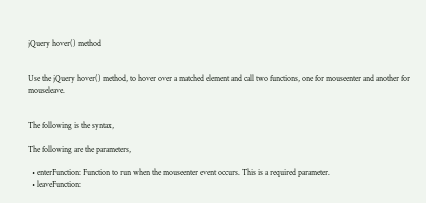jQuery hover() method


Use the jQuery hover() method, to hover over a matched element and call two functions, one for mouseenter and another for mouseleave.


The following is the syntax,

The following are the parameters,

  • enterFunction: Function to run when the mouseenter event occurs. This is a required parameter.
  • leaveFunction: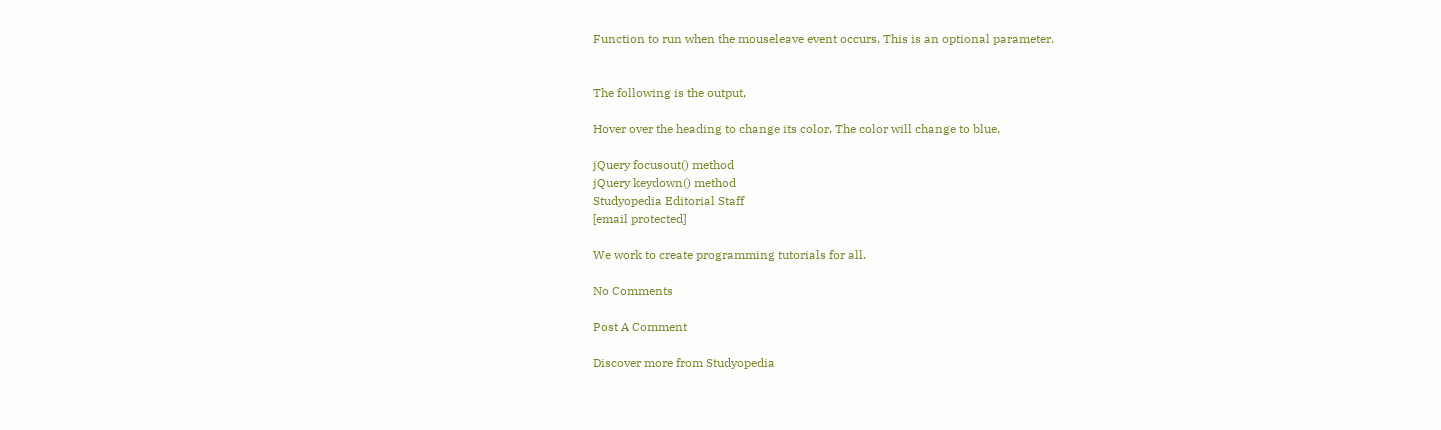Function to run when the mouseleave event occurs. This is an optional parameter.


The following is the output,

Hover over the heading to change its color. The color will change to blue,

jQuery focusout() method
jQuery keydown() method
Studyopedia Editorial Staff
[email protected]

We work to create programming tutorials for all.

No Comments

Post A Comment

Discover more from Studyopedia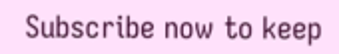Subscribe now to keep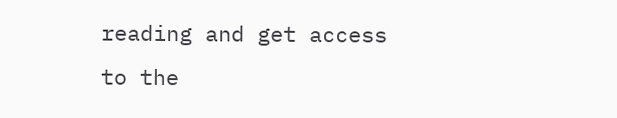reading and get access to the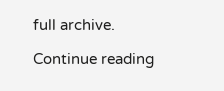full archive.

Continue reading